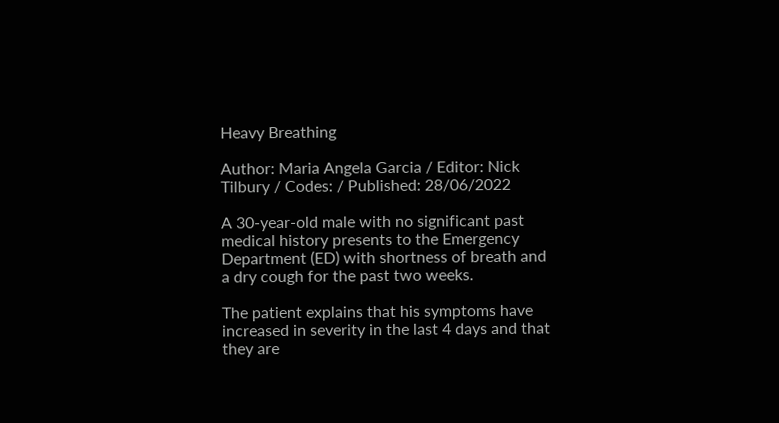Heavy Breathing

Author: Maria Angela Garcia / Editor: Nick Tilbury / Codes: / Published: 28/06/2022

A 30-year-old male with no significant past medical history presents to the Emergency Department (ED) with shortness of breath and a dry cough for the past two weeks.

The patient explains that his symptoms have increased in severity in the last 4 days and that they are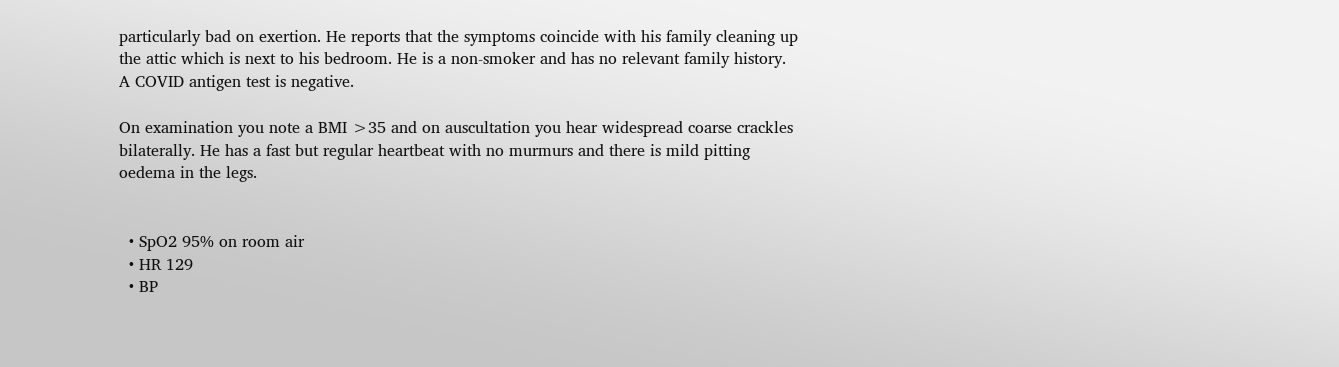particularly bad on exertion. He reports that the symptoms coincide with his family cleaning up the attic which is next to his bedroom. He is a non-smoker and has no relevant family history. A COVID antigen test is negative.

On examination you note a BMI >35 and on auscultation you hear widespread coarse crackles bilaterally. He has a fast but regular heartbeat with no murmurs and there is mild pitting oedema in the legs.


  • SpO2 95% on room air
  • HR 129
  • BP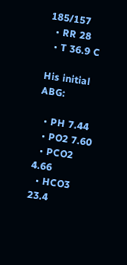185/157
  • RR 28
  • T 36.9 C

His initial ABG:

  • PH 7.44
  • PO2 7.60
  • PCO2 4.66
  • HCO3 23.4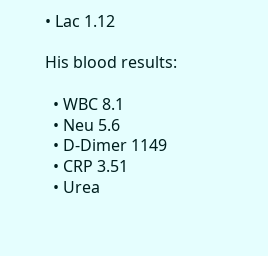• Lac 1.12

His blood results:

  • WBC 8.1
  • Neu 5.6
  • D-Dimer 1149
  • CRP 3.51
  • Urea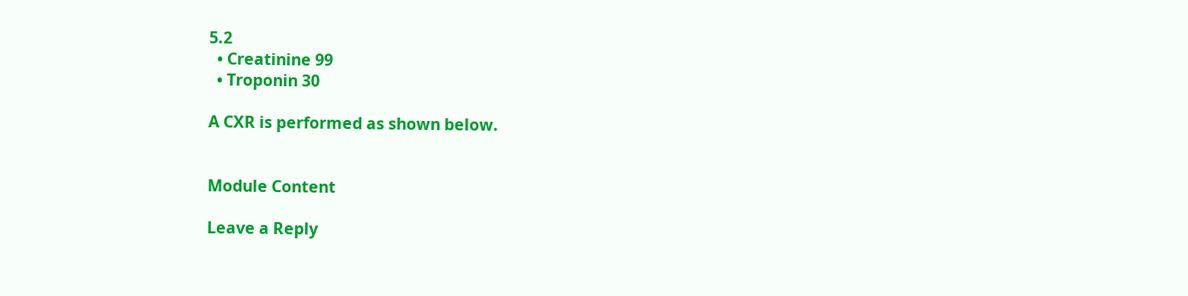5.2
  • Creatinine 99
  • Troponin 30

A CXR is performed as shown below.


Module Content

Leave a Reply